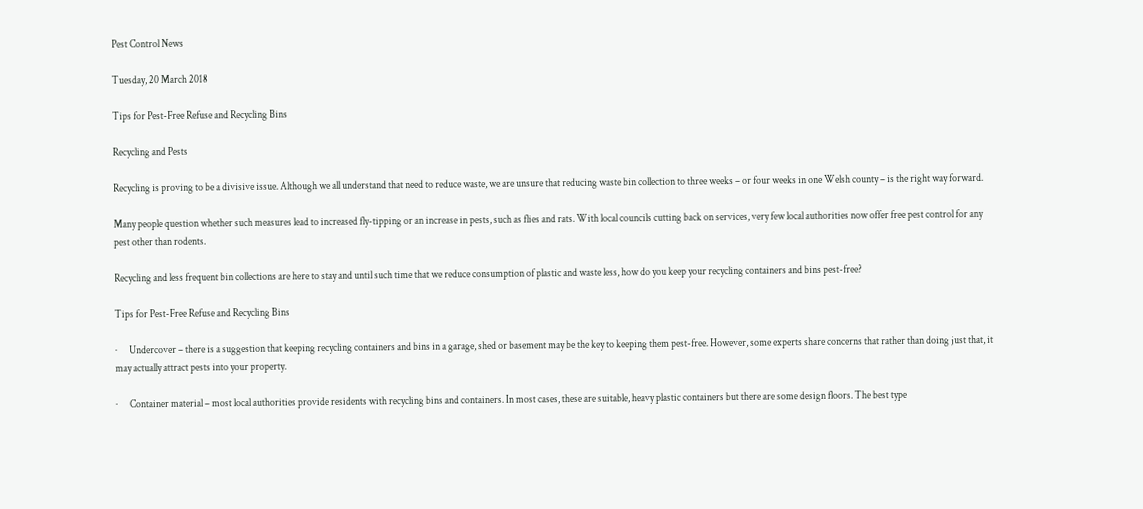Pest Control News

Tuesday, 20 March 2018

Tips for Pest-Free Refuse and Recycling Bins

Recycling and Pests

Recycling is proving to be a divisive issue. Although we all understand that need to reduce waste, we are unsure that reducing waste bin collection to three weeks – or four weeks in one Welsh county – is the right way forward.

Many people question whether such measures lead to increased fly-tipping or an increase in pests, such as flies and rats. With local councils cutting back on services, very few local authorities now offer free pest control for any pest other than rodents.

Recycling and less frequent bin collections are here to stay and until such time that we reduce consumption of plastic and waste less, how do you keep your recycling containers and bins pest-free?

Tips for Pest-Free Refuse and Recycling Bins

·      Undercover – there is a suggestion that keeping recycling containers and bins in a garage, shed or basement may be the key to keeping them pest-free. However, some experts share concerns that rather than doing just that, it may actually attract pests into your property.

·      Container material – most local authorities provide residents with recycling bins and containers. In most cases, these are suitable, heavy plastic containers but there are some design floors. The best type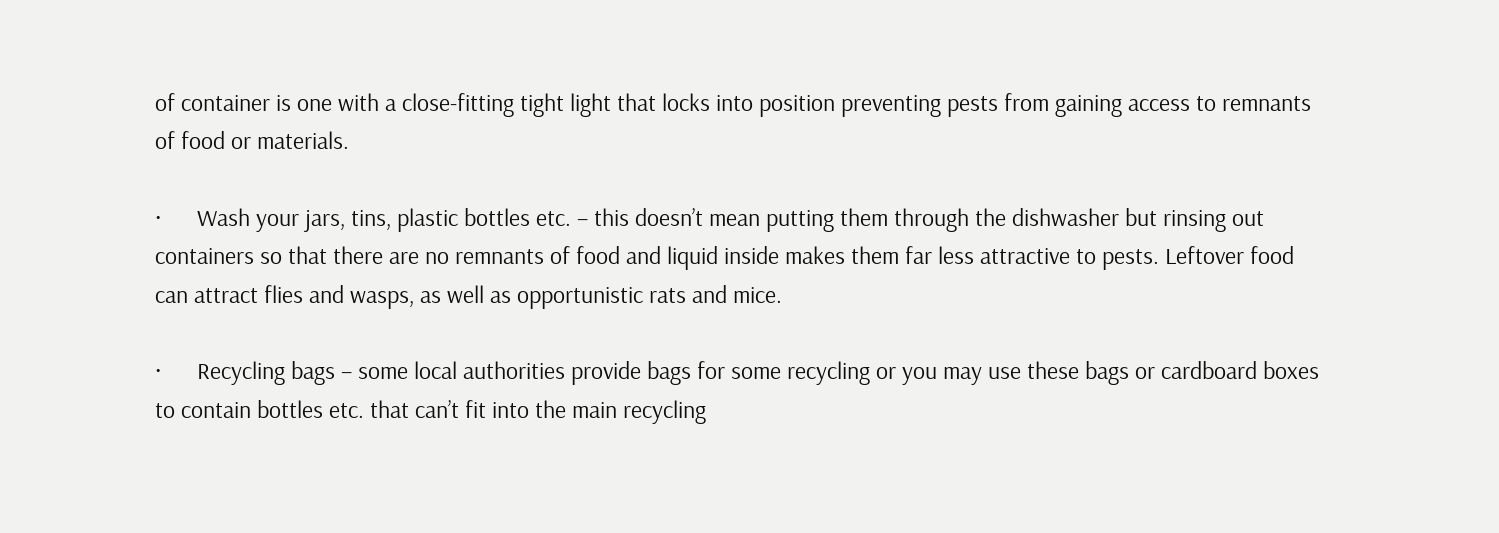of container is one with a close-fitting tight light that locks into position preventing pests from gaining access to remnants of food or materials.

·      Wash your jars, tins, plastic bottles etc. – this doesn’t mean putting them through the dishwasher but rinsing out containers so that there are no remnants of food and liquid inside makes them far less attractive to pests. Leftover food can attract flies and wasps, as well as opportunistic rats and mice.

·      Recycling bags – some local authorities provide bags for some recycling or you may use these bags or cardboard boxes to contain bottles etc. that can’t fit into the main recycling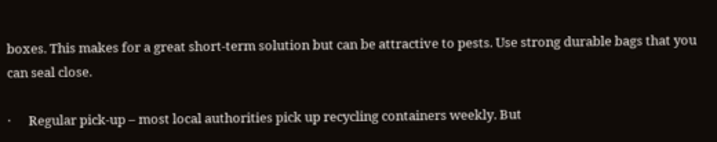boxes. This makes for a great short-term solution but can be attractive to pests. Use strong durable bags that you can seal close.

·      Regular pick-up – most local authorities pick up recycling containers weekly. But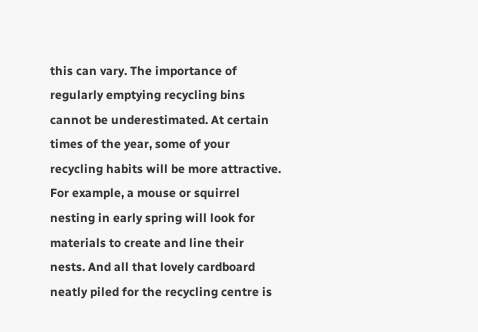this can vary. The importance of regularly emptying recycling bins cannot be underestimated. At certain times of the year, some of your recycling habits will be more attractive. For example, a mouse or squirrel nesting in early spring will look for materials to create and line their nests. And all that lovely cardboard neatly piled for the recycling centre is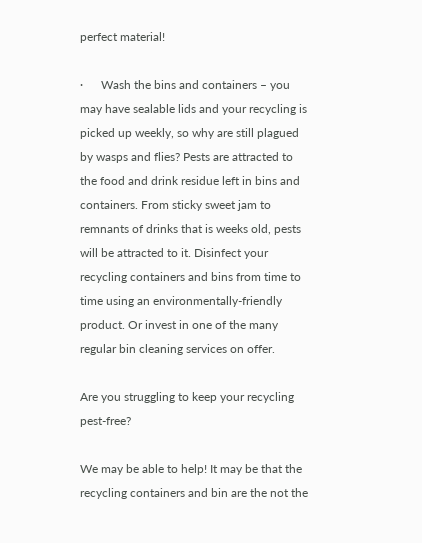perfect material!

·      Wash the bins and containers – you may have sealable lids and your recycling is picked up weekly, so why are still plagued by wasps and flies? Pests are attracted to the food and drink residue left in bins and containers. From sticky sweet jam to remnants of drinks that is weeks old, pests will be attracted to it. Disinfect your recycling containers and bins from time to time using an environmentally-friendly product. Or invest in one of the many regular bin cleaning services on offer.

Are you struggling to keep your recycling pest-free?

We may be able to help! It may be that the recycling containers and bin are the not the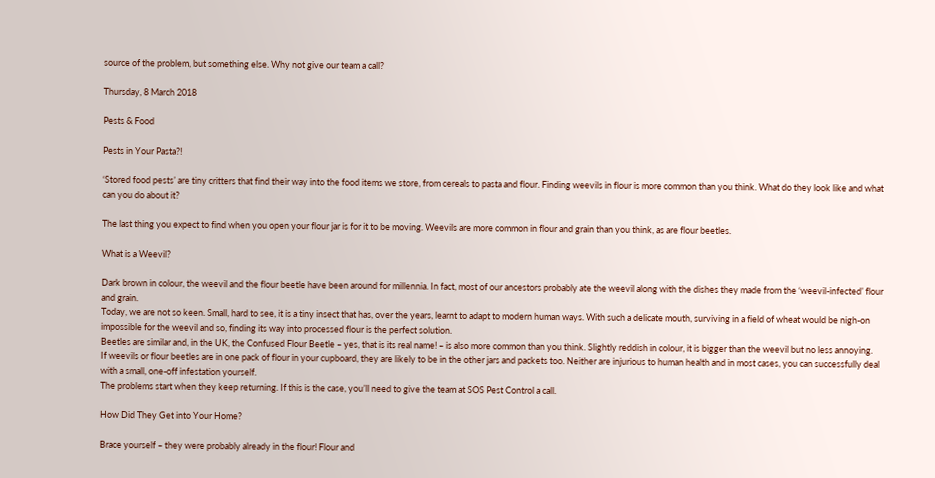source of the problem, but something else. Why not give our team a call?

Thursday, 8 March 2018

Pests & Food

Pests in Your Pasta?!

‘Stored food pests’ are tiny critters that find their way into the food items we store, from cereals to pasta and flour. Finding weevils in flour is more common than you think. What do they look like and what can you do about it?

The last thing you expect to find when you open your flour jar is for it to be moving. Weevils are more common in flour and grain than you think, as are flour beetles.

What is a Weevil?

Dark brown in colour, the weevil and the flour beetle have been around for millennia. In fact, most of our ancestors probably ate the weevil along with the dishes they made from the ‘weevil-infected’ flour and grain.
Today, we are not so keen. Small, hard to see, it is a tiny insect that has, over the years, learnt to adapt to modern human ways. With such a delicate mouth, surviving in a field of wheat would be nigh-on impossible for the weevil and so, finding its way into processed flour is the perfect solution.
Beetles are similar and, in the UK, the Confused Flour Beetle – yes, that is its real name! – is also more common than you think. Slightly reddish in colour, it is bigger than the weevil but no less annoying.
If weevils or flour beetles are in one pack of flour in your cupboard, they are likely to be in the other jars and packets too. Neither are injurious to human health and in most cases, you can successfully deal with a small, one-off infestation yourself.
The problems start when they keep returning. If this is the case, you’ll need to give the team at SOS Pest Control a call.

How Did They Get into Your Home?

Brace yourself – they were probably already in the flour! Flour and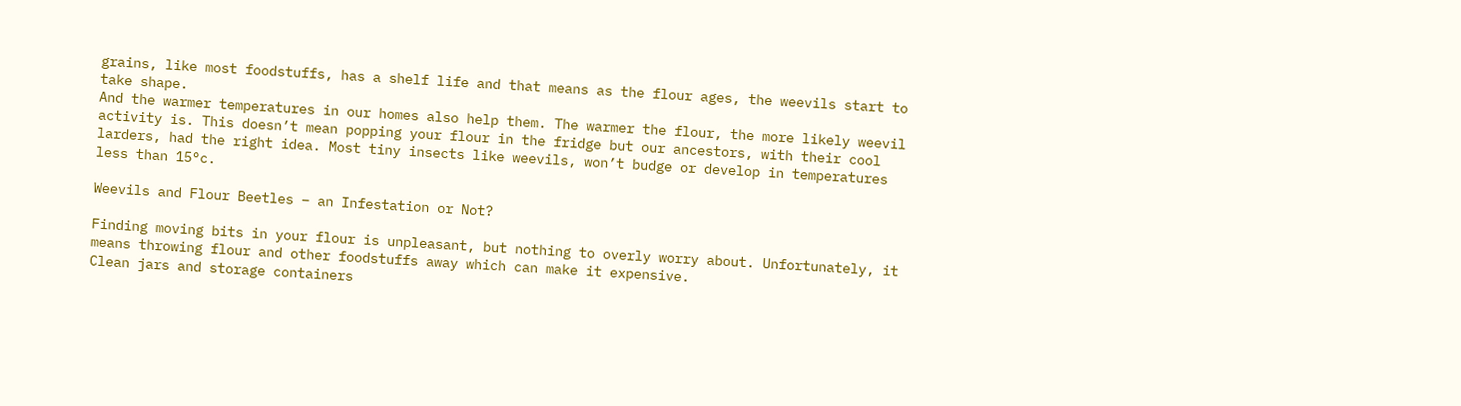grains, like most foodstuffs, has a shelf life and that means as the flour ages, the weevils start to take shape.
And the warmer temperatures in our homes also help them. The warmer the flour, the more likely weevil activity is. This doesn’t mean popping your flour in the fridge but our ancestors, with their cool larders, had the right idea. Most tiny insects like weevils, won’t budge or develop in temperatures less than 15°c.

Weevils and Flour Beetles – an Infestation or Not?

Finding moving bits in your flour is unpleasant, but nothing to overly worry about. Unfortunately, it means throwing flour and other foodstuffs away which can make it expensive.
Clean jars and storage containers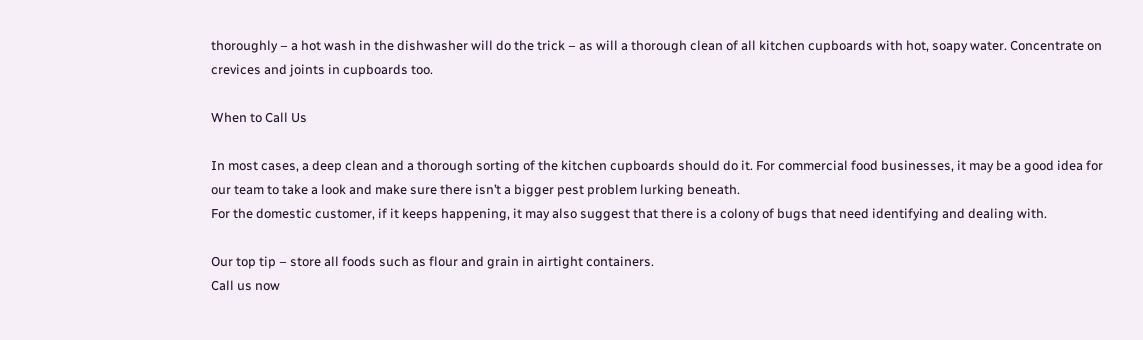thoroughly – a hot wash in the dishwasher will do the trick – as will a thorough clean of all kitchen cupboards with hot, soapy water. Concentrate on crevices and joints in cupboards too.

When to Call Us

In most cases, a deep clean and a thorough sorting of the kitchen cupboards should do it. For commercial food businesses, it may be a good idea for our team to take a look and make sure there isn’t a bigger pest problem lurking beneath.
For the domestic customer, if it keeps happening, it may also suggest that there is a colony of bugs that need identifying and dealing with.

Our top tip – store all foods such as flour and grain in airtight containers.
Call us now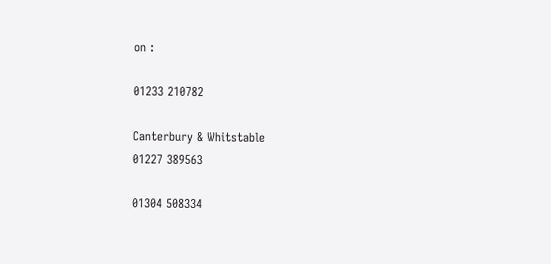on :

01233 210782

Canterbury & Whitstable
01227 389563

01304 508334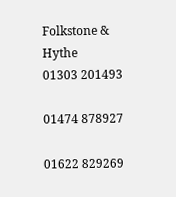Folkstone & Hythe
01303 201493

01474 878927

01622 829269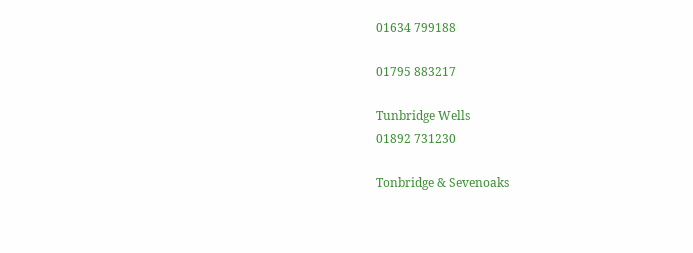01634 799188

01795 883217

Tunbridge Wells
01892 731230

Tonbridge & Sevenoaks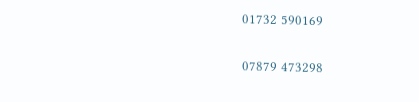01732 590169

07879 473298